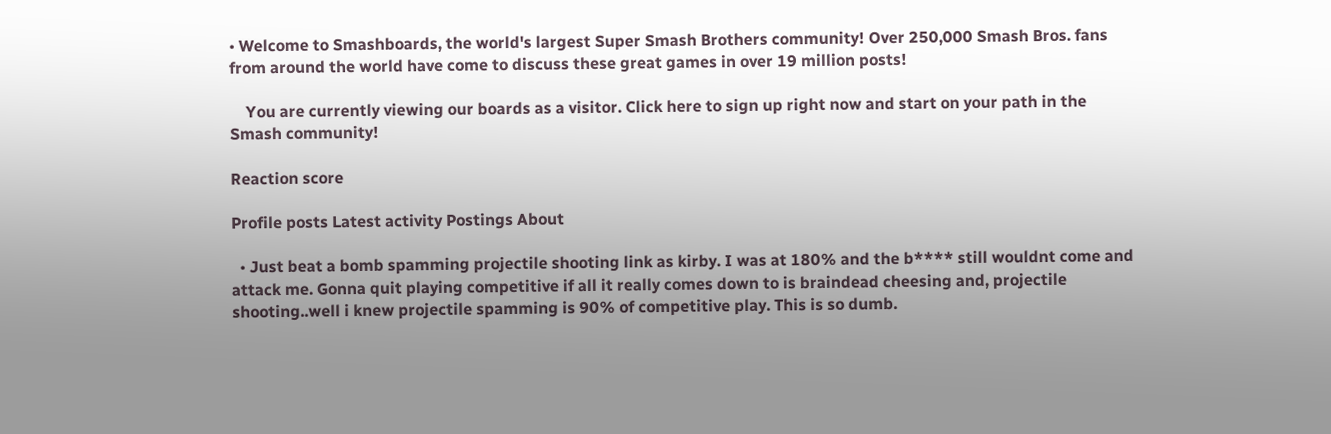• Welcome to Smashboards, the world's largest Super Smash Brothers community! Over 250,000 Smash Bros. fans from around the world have come to discuss these great games in over 19 million posts!

    You are currently viewing our boards as a visitor. Click here to sign up right now and start on your path in the Smash community!

Reaction score

Profile posts Latest activity Postings About

  • Just beat a bomb spamming projectile shooting link as kirby. I was at 180% and the b**** still wouldnt come and attack me. Gonna quit playing competitive if all it really comes down to is braindead cheesing and, projectile shooting..well i knew projectile spamming is 90% of competitive play. This is so dumb.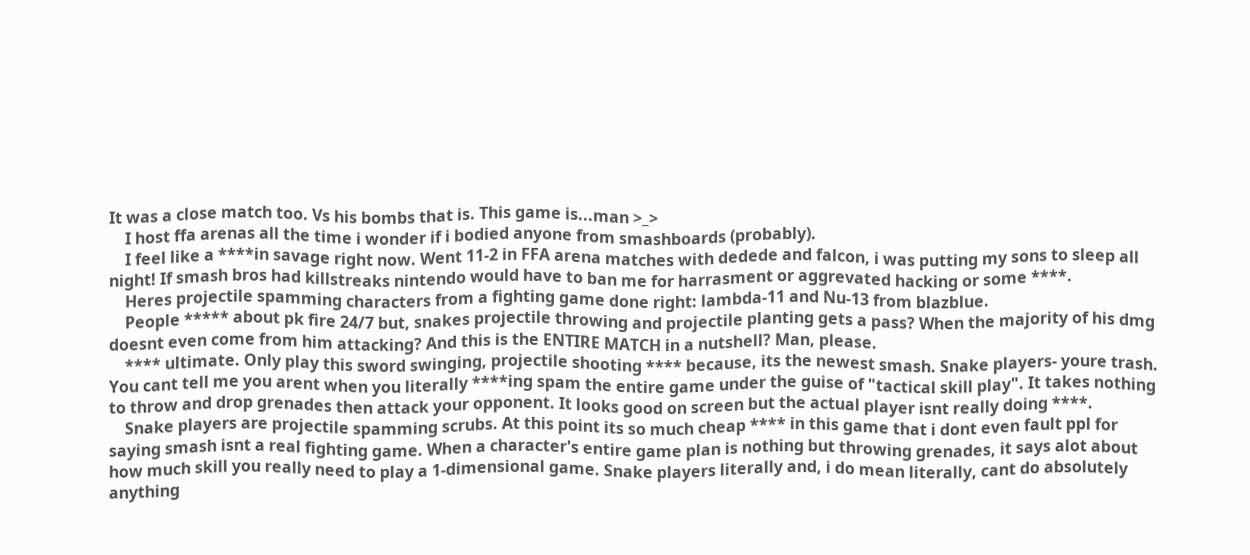It was a close match too. Vs his bombs that is. This game is...man >_>
    I host ffa arenas all the time i wonder if i bodied anyone from smashboards (probably).
    I feel like a ****in savage right now. Went 11-2 in FFA arena matches with dedede and falcon, i was putting my sons to sleep all night! If smash bros had killstreaks nintendo would have to ban me for harrasment or aggrevated hacking or some ****.
    Heres projectile spamming characters from a fighting game done right: lambda-11 and Nu-13 from blazblue.
    People ***** about pk fire 24/7 but, snakes projectile throwing and projectile planting gets a pass? When the majority of his dmg doesnt even come from him attacking? And this is the ENTIRE MATCH in a nutshell? Man, please.
    **** ultimate. Only play this sword swinging, projectile shooting **** because, its the newest smash. Snake players- youre trash. You cant tell me you arent when you literally ****ing spam the entire game under the guise of "tactical skill play". It takes nothing to throw and drop grenades then attack your opponent. It looks good on screen but the actual player isnt really doing ****.
    Snake players are projectile spamming scrubs. At this point its so much cheap **** in this game that i dont even fault ppl for saying smash isnt a real fighting game. When a character's entire game plan is nothing but throwing grenades, it says alot about how much skill you really need to play a 1-dimensional game. Snake players literally and, i do mean literally, cant do absolutely anything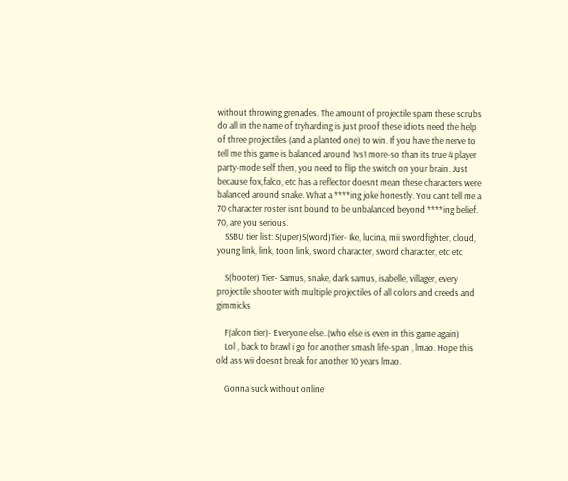without throwing grenades. The amount of projectile spam these scrubs do all in the name of tryharding is just proof these idiots need the help of three projectiles (and a planted one) to win. If you have the nerve to tell me this game is balanced around 1vs1 more-so than its true 4 player party-mode self then, you need to flip the switch on your brain. Just because fox,falco, etc has a reflector doesnt mean these characters were balanced around snake. What a ****ing joke honestly. You cant tell me a 70 character roster isnt bound to be unbalanced beyond ****ing belief. 70, are you serious.
    SSBU tier list: S(uper)S(word)Tier- Ike, lucina, mii swordfighter, cloud, young link, link, toon link, sword character, sword character, etc etc

    S(hooter) Tier- Samus, snake, dark samus, isabelle, villager, every projectile shooter with multiple projectiles of all colors and creeds and gimmicks

    F(alcon tier)- Everyone else..(who else is even in this game again)
    Lol , back to brawl i go for another smash life-span , lmao. Hope this old ass wii doesnt break for another 10 years lmao.

    Gonna suck without online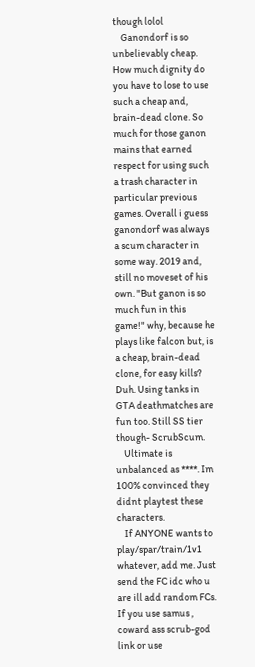though lolol
    Ganondorf is so unbelievably cheap. How much dignity do you have to lose to use such a cheap and, brain-dead clone. So much for those ganon mains that earned respect for using such a trash character in particular previous games. Overall i guess ganondorf was always a scum character in some way. 2019 and, still no moveset of his own. "But ganon is so much fun in this game!" why, because he plays like falcon but, is a cheap, brain-dead clone, for easy kills? Duh. Using tanks in GTA deathmatches are fun too. Still SS tier though- ScrubScum.
    Ultimate is unbalanced as ****. Im 100% convinced they didnt playtest these characters.
    If ANYONE wants to play/spar/train/1v1 whatever, add me. Just send the FC idc who u are ill add random FCs. If you use samus , coward ass scrub-god link or use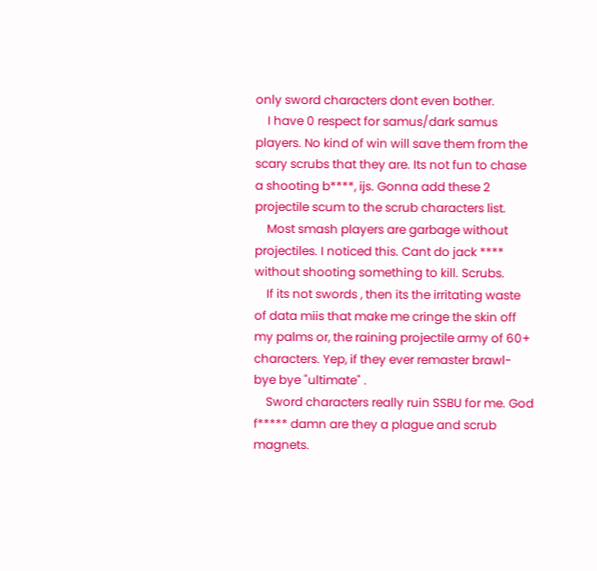only sword characters dont even bother.
    I have 0 respect for samus/dark samus players. No kind of win will save them from the scary scrubs that they are. Its not fun to chase a shooting b****, ijs. Gonna add these 2 projectile scum to the scrub characters list.
    Most smash players are garbage without projectiles. I noticed this. Cant do jack **** without shooting something to kill. Scrubs.
    If its not swords , then its the irritating waste of data miis that make me cringe the skin off my palms or, the raining projectile army of 60+ characters. Yep, if they ever remaster brawl- bye bye "ultimate" .
    Sword characters really ruin SSBU for me. God f***** damn are they a plague and scrub magnets.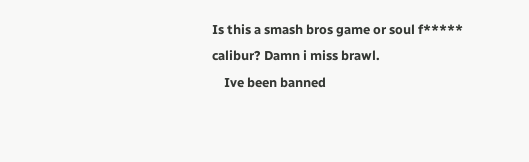Is this a smash bros game or soul f***** calibur? Damn i miss brawl.
    Ive been banned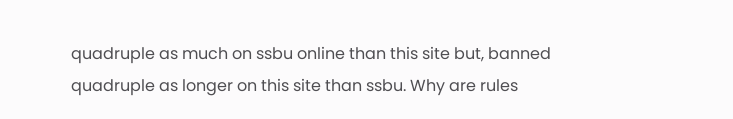quadruple as much on ssbu online than this site but, banned quadruple as longer on this site than ssbu. Why are rules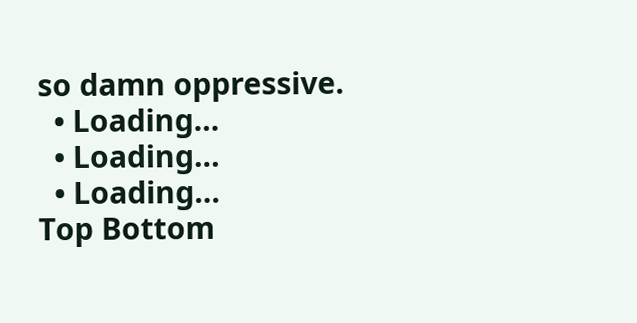so damn oppressive.
  • Loading…
  • Loading…
  • Loading…
Top Bottom